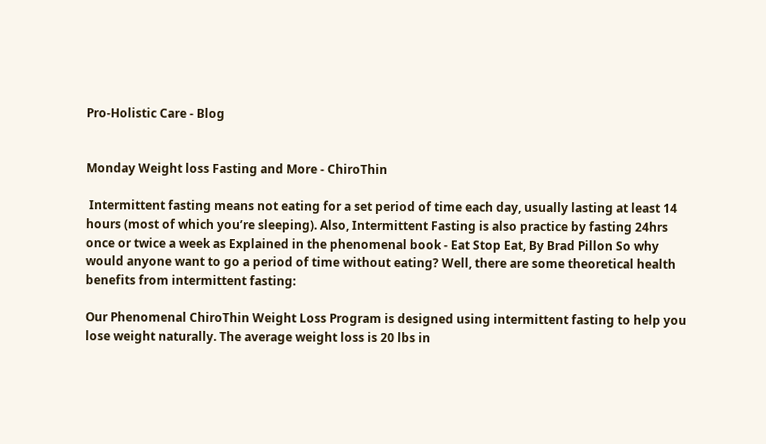Pro-Holistic Care - Blog


Monday Weight loss Fasting and More - ChiroThin

 Intermittent fasting means not eating for a set period of time each day, usually lasting at least 14 hours (most of which you’re sleeping). Also, Intermittent Fasting is also practice by fasting 24hrs once or twice a week as Explained in the phenomenal book - Eat Stop Eat, By Brad Pillon So why would anyone want to go a period of time without eating? Well, there are some theoretical health benefits from intermittent fasting:

Our Phenomenal ChiroThin Weight Loss Program is designed using intermittent fasting to help you lose weight naturally. The average weight loss is 20 lbs in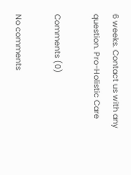6 weeks. Contact us with any question. Pro-Holistic Care

Comments (0)

No comments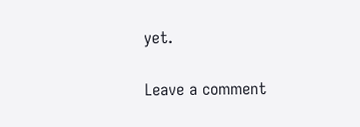yet.

Leave a comment